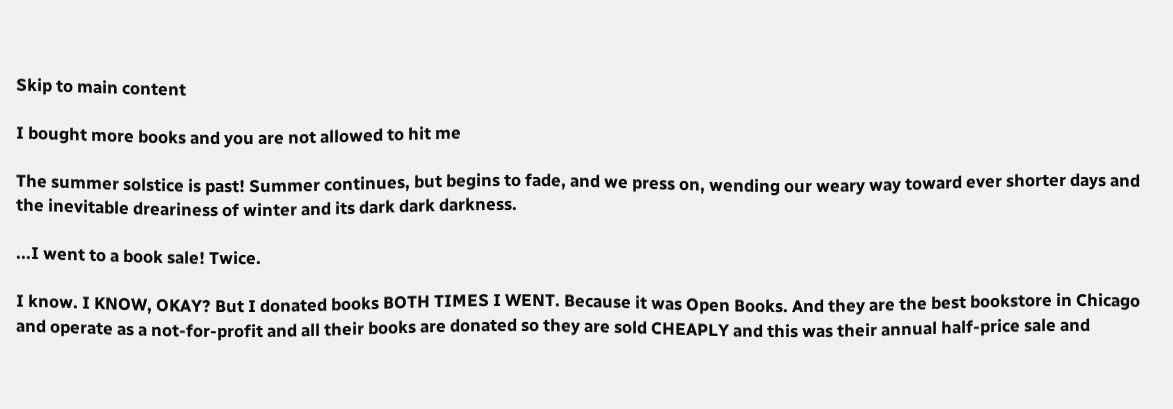Skip to main content

I bought more books and you are not allowed to hit me

The summer solstice is past! Summer continues, but begins to fade, and we press on, wending our weary way toward ever shorter days and the inevitable dreariness of winter and its dark dark darkness.

...I went to a book sale! Twice.

I know. I KNOW, OKAY? But I donated books BOTH TIMES I WENT. Because it was Open Books. And they are the best bookstore in Chicago and operate as a not-for-profit and all their books are donated so they are sold CHEAPLY and this was their annual half-price sale and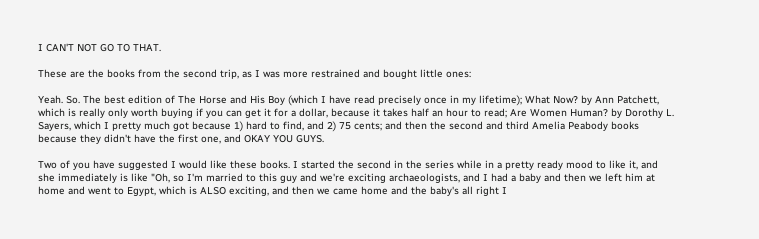I CAN'T NOT GO TO THAT.

These are the books from the second trip, as I was more restrained and bought little ones:

Yeah. So. The best edition of The Horse and His Boy (which I have read precisely once in my lifetime); What Now? by Ann Patchett, which is really only worth buying if you can get it for a dollar, because it takes half an hour to read; Are Women Human? by Dorothy L. Sayers, which I pretty much got because 1) hard to find, and 2) 75 cents; and then the second and third Amelia Peabody books because they didn't have the first one, and OKAY YOU GUYS.

Two of you have suggested I would like these books. I started the second in the series while in a pretty ready mood to like it, and she immediately is like "Oh, so I'm married to this guy and we're exciting archaeologists, and I had a baby and then we left him at home and went to Egypt, which is ALSO exciting, and then we came home and the baby's all right I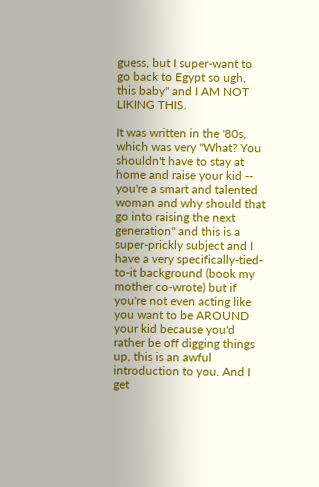guess, but I super-want to go back to Egypt so ugh, this baby" and I AM NOT LIKING THIS.

It was written in the '80s, which was very "What? You shouldn't have to stay at home and raise your kid -- you're a smart and talented woman and why should that go into raising the next generation" and this is a super-prickly subject and I have a very specifically-tied-to-it background (book my mother co-wrote) but if you're not even acting like you want to be AROUND your kid because you'd rather be off digging things up, this is an awful introduction to you. And I get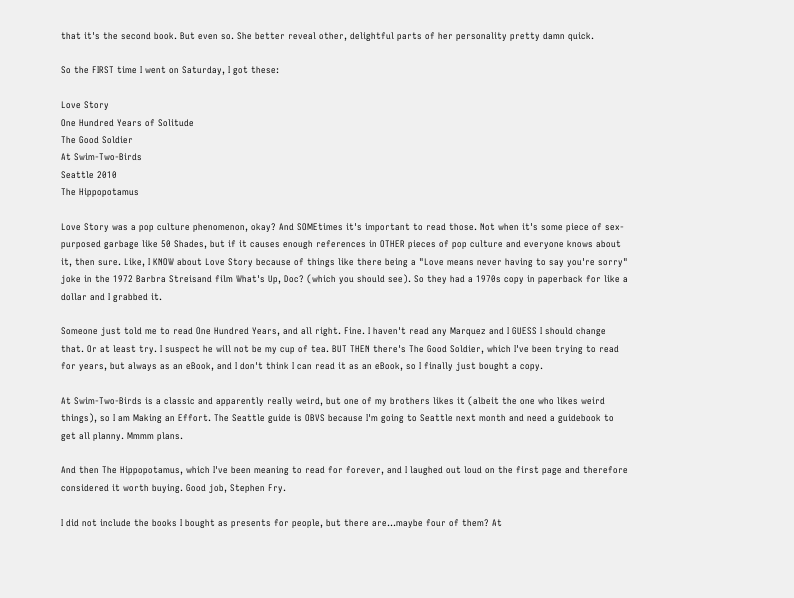that it's the second book. But even so. She better reveal other, delightful parts of her personality pretty damn quick.

So the FIRST time I went on Saturday, I got these:

Love Story
One Hundred Years of Solitude
The Good Soldier
At Swim-Two-Birds
Seattle 2010
The Hippopotamus

Love Story was a pop culture phenomenon, okay? And SOMEtimes it's important to read those. Not when it's some piece of sex-purposed garbage like 50 Shades, but if it causes enough references in OTHER pieces of pop culture and everyone knows about it, then sure. Like, I KNOW about Love Story because of things like there being a "Love means never having to say you're sorry" joke in the 1972 Barbra Streisand film What's Up, Doc? (which you should see). So they had a 1970s copy in paperback for like a dollar and I grabbed it.

Someone just told me to read One Hundred Years, and all right. Fine. I haven't read any Marquez and I GUESS I should change that. Or at least try. I suspect he will not be my cup of tea. BUT THEN there's The Good Soldier, which I've been trying to read for years, but always as an eBook, and I don't think I can read it as an eBook, so I finally just bought a copy.

At Swim-Two-Birds is a classic and apparently really weird, but one of my brothers likes it (albeit the one who likes weird things), so I am Making an Effort. The Seattle guide is OBVS because I'm going to Seattle next month and need a guidebook to get all planny. Mmmm plans.

And then The Hippopotamus, which I've been meaning to read for forever, and I laughed out loud on the first page and therefore considered it worth buying. Good job, Stephen Fry.

I did not include the books I bought as presents for people, but there are...maybe four of them? At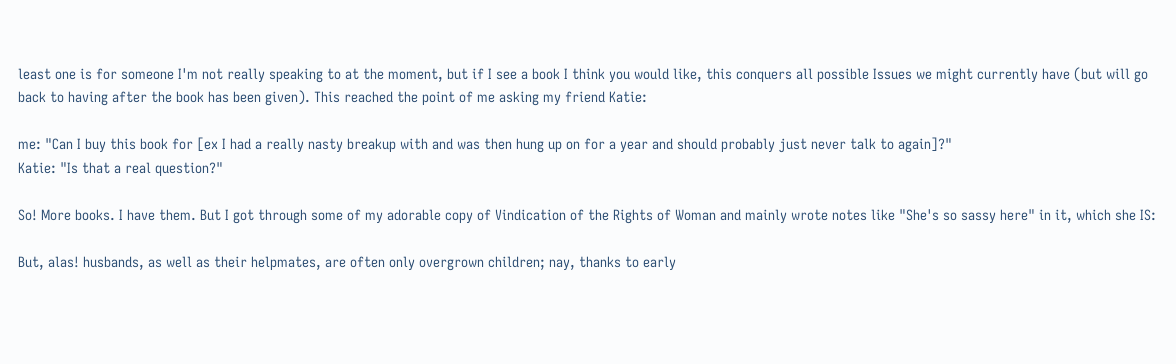least one is for someone I'm not really speaking to at the moment, but if I see a book I think you would like, this conquers all possible Issues we might currently have (but will go back to having after the book has been given). This reached the point of me asking my friend Katie:

me: "Can I buy this book for [ex I had a really nasty breakup with and was then hung up on for a year and should probably just never talk to again]?"
Katie: "Is that a real question?"

So! More books. I have them. But I got through some of my adorable copy of Vindication of the Rights of Woman and mainly wrote notes like "She's so sassy here" in it, which she IS:

But, alas! husbands, as well as their helpmates, are often only overgrown children; nay, thanks to early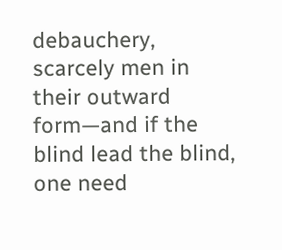debauchery, scarcely men in their outward form—and if the blind lead the blind, one need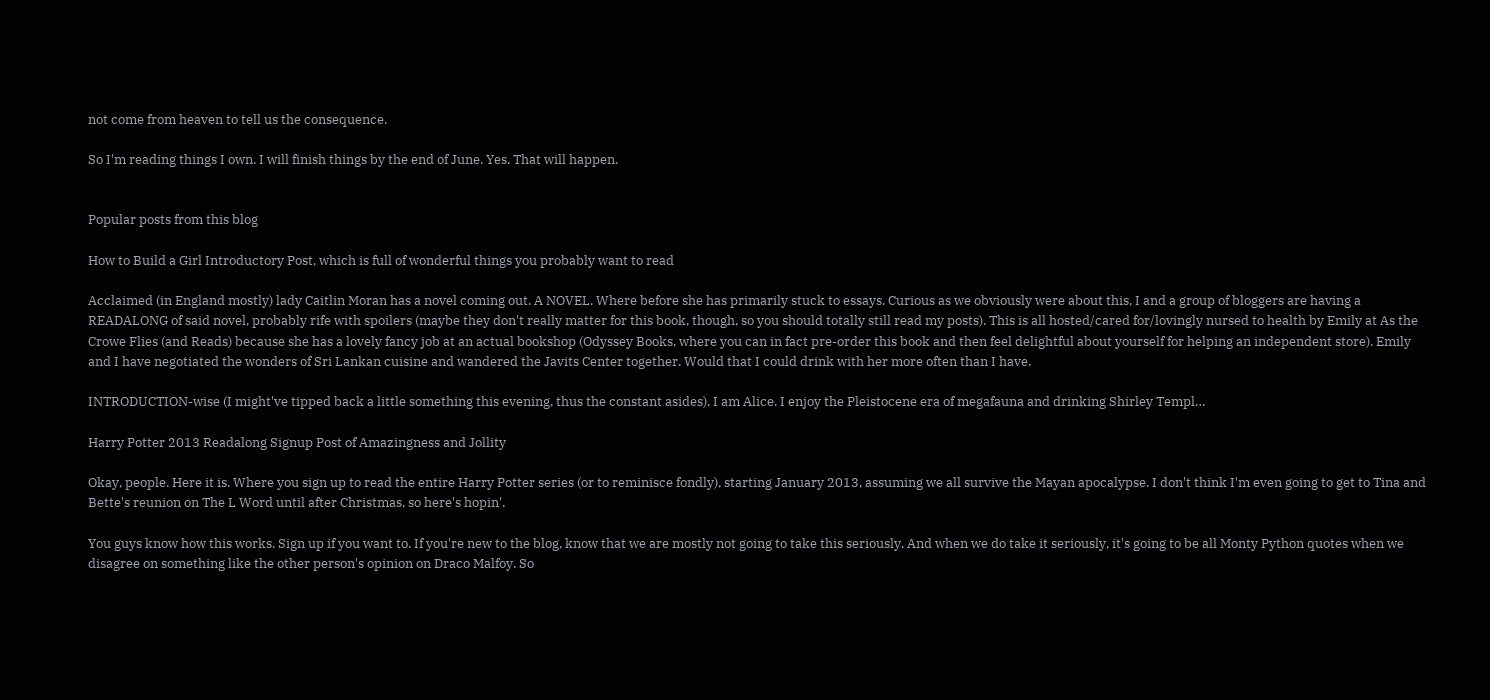not come from heaven to tell us the consequence.

So I'm reading things I own. I will finish things by the end of June. Yes. That will happen.


Popular posts from this blog

How to Build a Girl Introductory Post, which is full of wonderful things you probably want to read

Acclaimed (in England mostly) lady Caitlin Moran has a novel coming out. A NOVEL. Where before she has primarily stuck to essays. Curious as we obviously were about this, I and a group of bloggers are having a READALONG of said novel, probably rife with spoilers (maybe they don't really matter for this book, though, so you should totally still read my posts). This is all hosted/cared for/lovingly nursed to health by Emily at As the Crowe Flies (and Reads) because she has a lovely fancy job at an actual bookshop (Odyssey Books, where you can in fact pre-order this book and then feel delightful about yourself for helping an independent store). Emily and I have negotiated the wonders of Sri Lankan cuisine and wandered the Javits Center together. Would that I could drink with her more often than I have.

INTRODUCTION-wise (I might've tipped back a little something this evening, thus the constant asides), I am Alice. I enjoy the Pleistocene era of megafauna and drinking Shirley Templ…

Harry Potter 2013 Readalong Signup Post of Amazingness and Jollity

Okay, people. Here it is. Where you sign up to read the entire Harry Potter series (or to reminisce fondly), starting January 2013, assuming we all survive the Mayan apocalypse. I don't think I'm even going to get to Tina and Bette's reunion on The L Word until after Christmas, so here's hopin'.

You guys know how this works. Sign up if you want to. If you're new to the blog, know that we are mostly not going to take this seriously. And when we do take it seriously, it's going to be all Monty Python quotes when we disagree on something like the other person's opinion on Draco Malfoy. So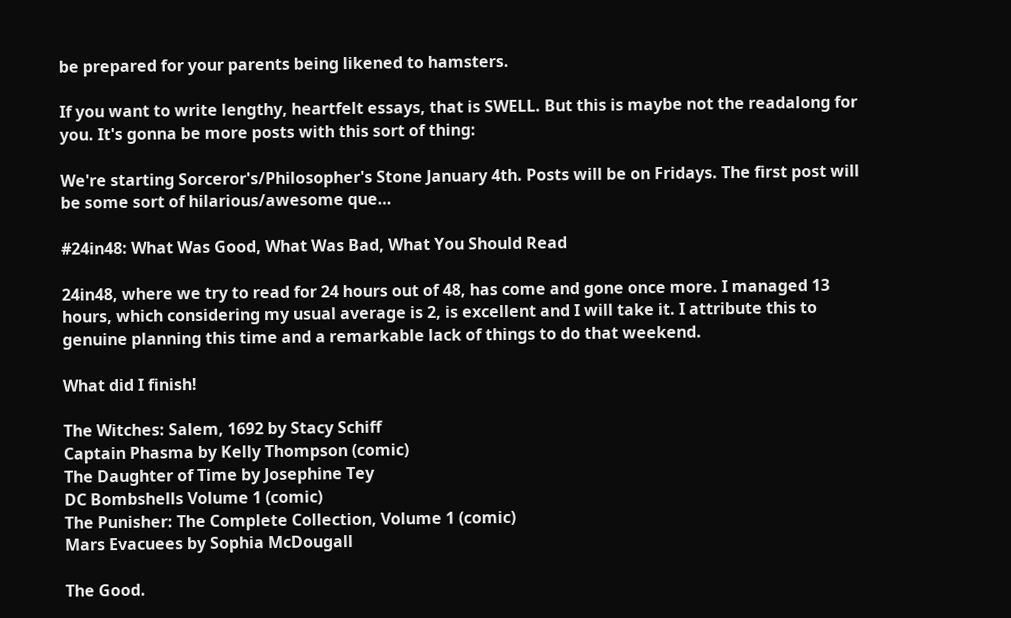be prepared for your parents being likened to hamsters.

If you want to write lengthy, heartfelt essays, that is SWELL. But this is maybe not the readalong for you. It's gonna be more posts with this sort of thing:

We're starting Sorceror's/Philosopher's Stone January 4th. Posts will be on Fridays. The first post will be some sort of hilarious/awesome que…

#24in48: What Was Good, What Was Bad, What You Should Read

24in48, where we try to read for 24 hours out of 48, has come and gone once more. I managed 13 hours, which considering my usual average is 2, is excellent and I will take it. I attribute this to genuine planning this time and a remarkable lack of things to do that weekend.

What did I finish!

The Witches: Salem, 1692 by Stacy Schiff
Captain Phasma by Kelly Thompson (comic)
The Daughter of Time by Josephine Tey
DC Bombshells Volume 1 (comic)
The Punisher: The Complete Collection, Volume 1 (comic)
Mars Evacuees by Sophia McDougall

The Good.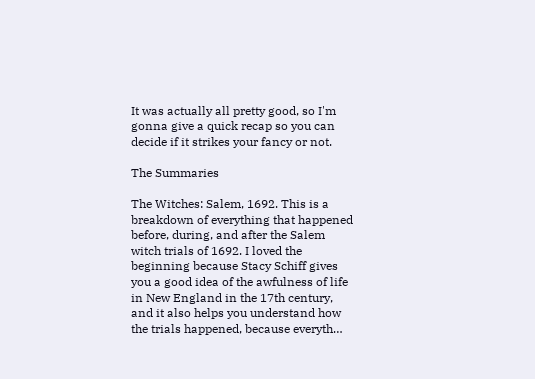It was actually all pretty good, so I'm gonna give a quick recap so you can decide if it strikes your fancy or not.

The Summaries

The Witches: Salem, 1692. This is a breakdown of everything that happened before, during, and after the Salem witch trials of 1692. I loved the beginning because Stacy Schiff gives you a good idea of the awfulness of life in New England in the 17th century, and it also helps you understand how the trials happened, because everyth…